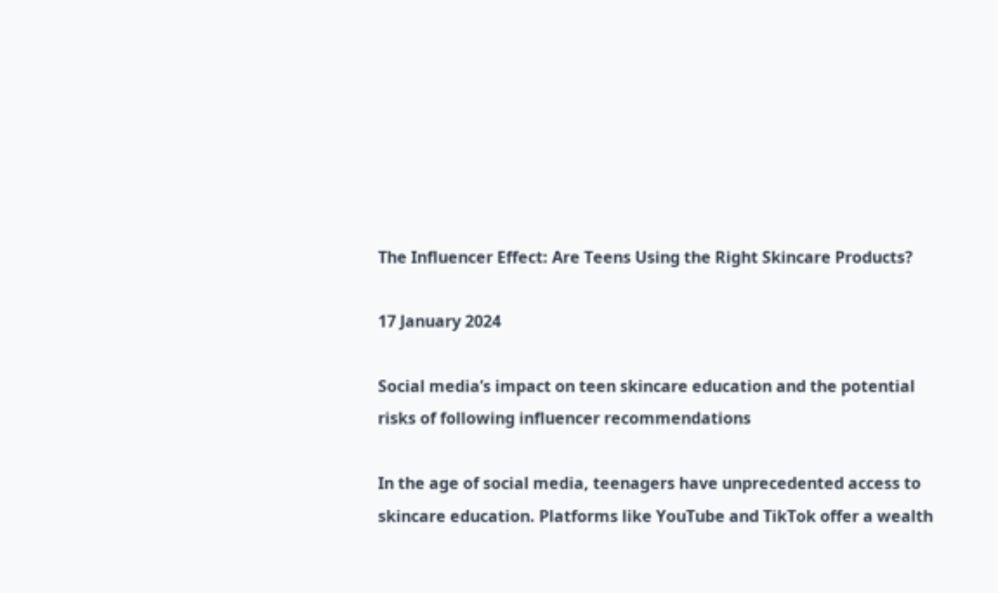The Influencer Effect: Are Teens Using the Right Skincare Products?

17 January 2024

Social media’s impact on teen skincare education and the potential risks of following influencer recommendations

In the age of social media, teenagers have unprecedented access to skincare education. Platforms like YouTube and TikTok offer a wealth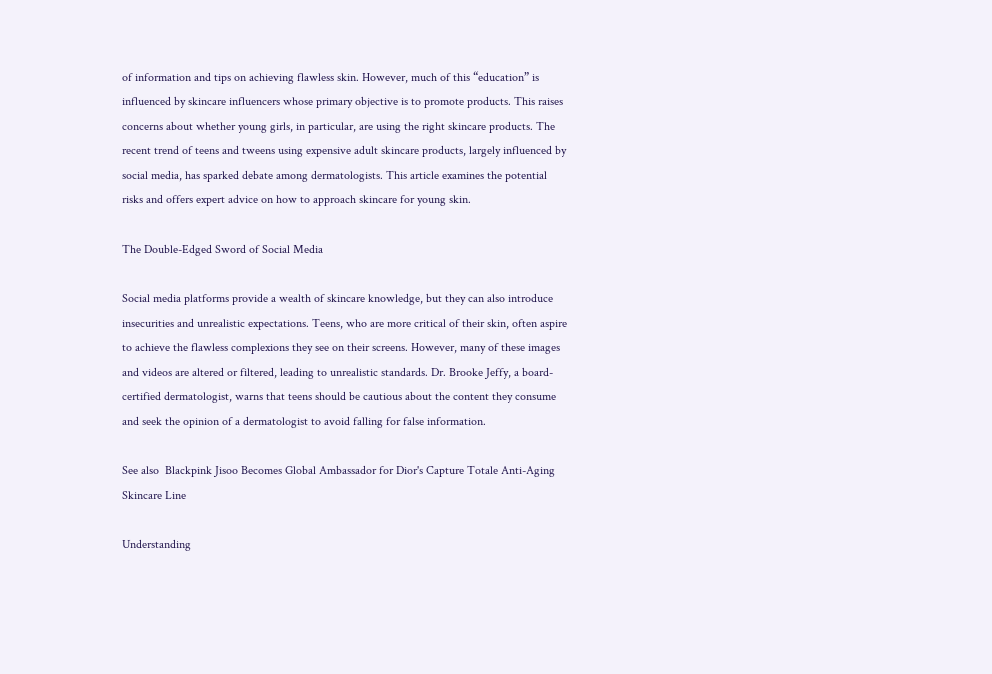of information and tips on achieving flawless skin. However, much of this “education” is influenced by skincare influencers whose primary objective is to promote products. This raises concerns about whether young girls, in particular, are using the right skincare products. The recent trend of teens and tweens using expensive adult skincare products, largely influenced by social media, has sparked debate among dermatologists. This article examines the potential risks and offers expert advice on how to approach skincare for young skin.

The Double-Edged Sword of Social Media

Social media platforms provide a wealth of skincare knowledge, but they can also introduce insecurities and unrealistic expectations. Teens, who are more critical of their skin, often aspire to achieve the flawless complexions they see on their screens. However, many of these images and videos are altered or filtered, leading to unrealistic standards. Dr. Brooke Jeffy, a board-certified dermatologist, warns that teens should be cautious about the content they consume and seek the opinion of a dermatologist to avoid falling for false information.

See also  Blackpink Jisoo Becomes Global Ambassador for Dior's Capture Totale Anti-Aging Skincare Line

Understanding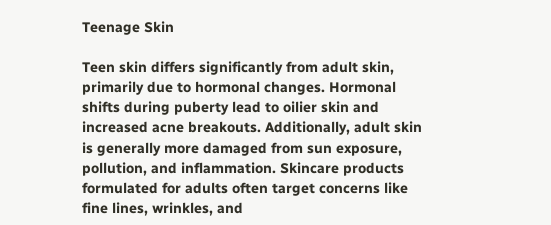Teenage Skin

Teen skin differs significantly from adult skin, primarily due to hormonal changes. Hormonal shifts during puberty lead to oilier skin and increased acne breakouts. Additionally, adult skin is generally more damaged from sun exposure, pollution, and inflammation. Skincare products formulated for adults often target concerns like fine lines, wrinkles, and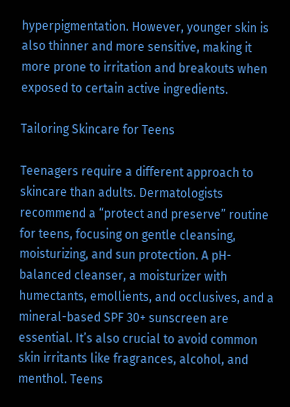hyperpigmentation. However, younger skin is also thinner and more sensitive, making it more prone to irritation and breakouts when exposed to certain active ingredients.

Tailoring Skincare for Teens

Teenagers require a different approach to skincare than adults. Dermatologists recommend a “protect and preserve” routine for teens, focusing on gentle cleansing, moisturizing, and sun protection. A pH-balanced cleanser, a moisturizer with humectants, emollients, and occlusives, and a mineral-based SPF 30+ sunscreen are essential. It’s also crucial to avoid common skin irritants like fragrances, alcohol, and menthol. Teens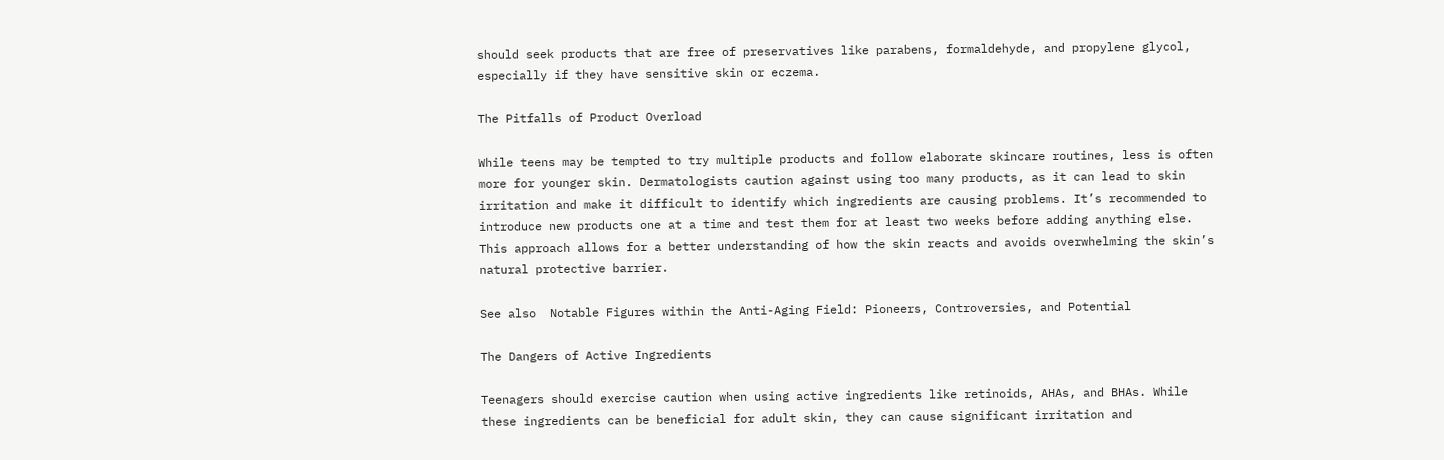should seek products that are free of preservatives like parabens, formaldehyde, and propylene glycol, especially if they have sensitive skin or eczema.

The Pitfalls of Product Overload

While teens may be tempted to try multiple products and follow elaborate skincare routines, less is often more for younger skin. Dermatologists caution against using too many products, as it can lead to skin irritation and make it difficult to identify which ingredients are causing problems. It’s recommended to introduce new products one at a time and test them for at least two weeks before adding anything else. This approach allows for a better understanding of how the skin reacts and avoids overwhelming the skin’s natural protective barrier.

See also  Notable Figures within the Anti-Aging Field: Pioneers, Controversies, and Potential

The Dangers of Active Ingredients

Teenagers should exercise caution when using active ingredients like retinoids, AHAs, and BHAs. While these ingredients can be beneficial for adult skin, they can cause significant irritation and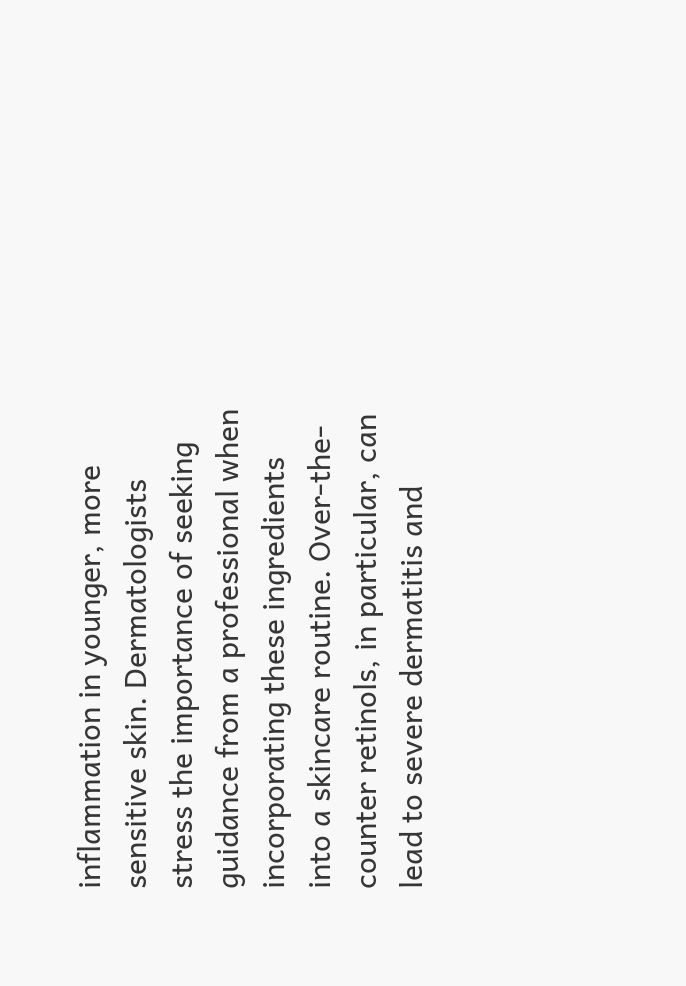inflammation in younger, more sensitive skin. Dermatologists stress the importance of seeking guidance from a professional when incorporating these ingredients into a skincare routine. Over-the-counter retinols, in particular, can lead to severe dermatitis and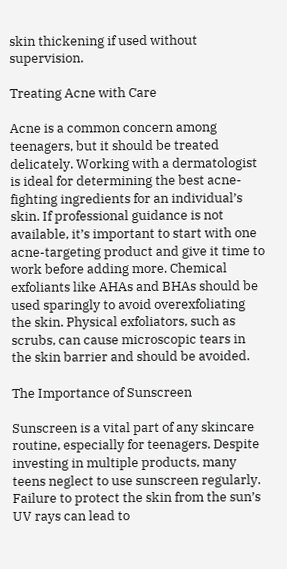skin thickening if used without supervision.

Treating Acne with Care

Acne is a common concern among teenagers, but it should be treated delicately. Working with a dermatologist is ideal for determining the best acne-fighting ingredients for an individual’s skin. If professional guidance is not available, it’s important to start with one acne-targeting product and give it time to work before adding more. Chemical exfoliants like AHAs and BHAs should be used sparingly to avoid overexfoliating the skin. Physical exfoliators, such as scrubs, can cause microscopic tears in the skin barrier and should be avoided.

The Importance of Sunscreen

Sunscreen is a vital part of any skincare routine, especially for teenagers. Despite investing in multiple products, many teens neglect to use sunscreen regularly. Failure to protect the skin from the sun’s UV rays can lead to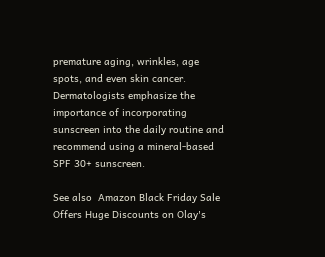premature aging, wrinkles, age spots, and even skin cancer. Dermatologists emphasize the importance of incorporating sunscreen into the daily routine and recommend using a mineral-based SPF 30+ sunscreen.

See also  Amazon Black Friday Sale Offers Huge Discounts on Olay's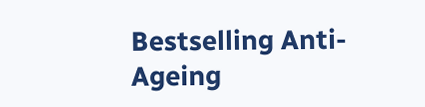Bestselling Anti-Ageing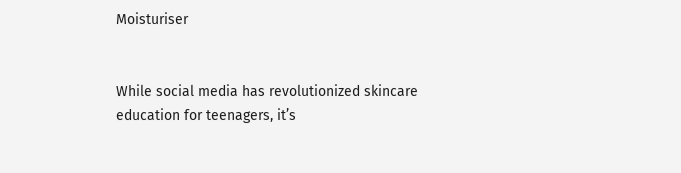Moisturiser


While social media has revolutionized skincare education for teenagers, it’s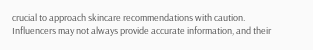crucial to approach skincare recommendations with caution. Influencers may not always provide accurate information, and their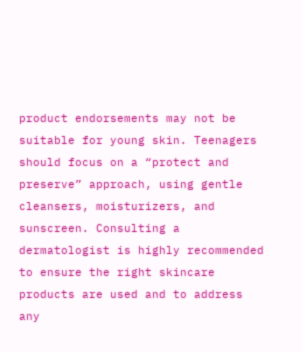product endorsements may not be suitable for young skin. Teenagers should focus on a “protect and preserve” approach, using gentle cleansers, moisturizers, and sunscreen. Consulting a dermatologist is highly recommended to ensure the right skincare products are used and to address any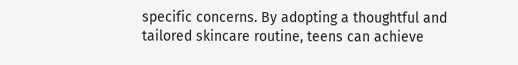specific concerns. By adopting a thoughtful and tailored skincare routine, teens can achieve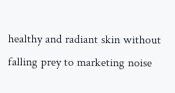healthy and radiant skin without falling prey to marketing noise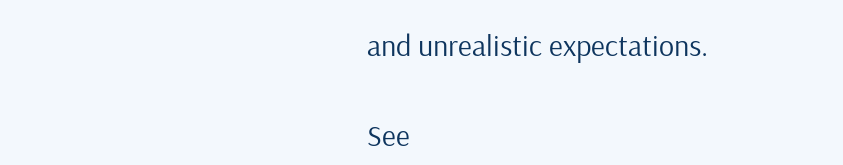and unrealistic expectations.

See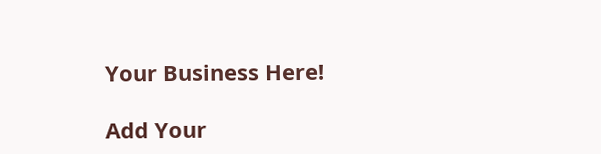Your Business Here!

Add Your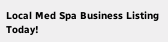Local Med Spa Business Listing Today!